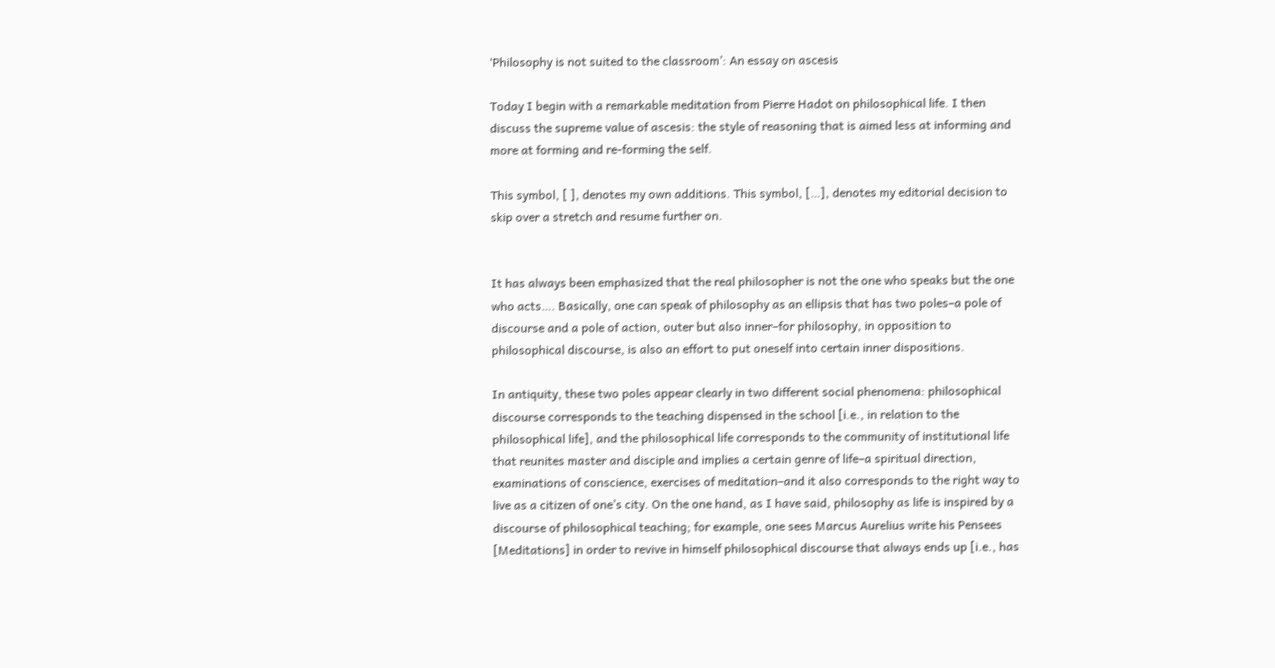‘Philosophy is not suited to the classroom’: An essay on ascesis

Today I begin with a remarkable meditation from Pierre Hadot on philosophical life. I then discuss the supreme value of ascesis: the style of reasoning that is aimed less at informing and more at forming and re-forming the self.

This symbol, [ ], denotes my own additions. This symbol, […], denotes my editorial decision to skip over a stretch and resume further on.


It has always been emphasized that the real philosopher is not the one who speaks but the one who acts…. Basically, one can speak of philosophy as an ellipsis that has two poles–a pole of discourse and a pole of action, outer but also inner–for philosophy, in opposition to philosophical discourse, is also an effort to put oneself into certain inner dispositions.

In antiquity, these two poles appear clearly in two different social phenomena: philosophical discourse corresponds to the teaching dispensed in the school [i.e., in relation to the philosophical life], and the philosophical life corresponds to the community of institutional life that reunites master and disciple and implies a certain genre of life–a spiritual direction, examinations of conscience, exercises of meditation–and it also corresponds to the right way to live as a citizen of one’s city. On the one hand, as I have said, philosophy as life is inspired by a discourse of philosophical teaching; for example, one sees Marcus Aurelius write his Pensees [Meditations] in order to revive in himself philosophical discourse that always ends up [i.e., has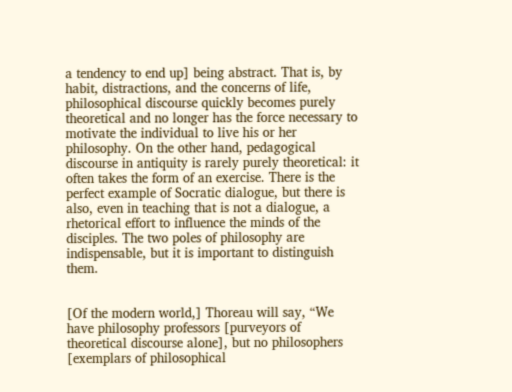a tendency to end up] being abstract. That is, by habit, distractions, and the concerns of life, philosophical discourse quickly becomes purely theoretical and no longer has the force necessary to motivate the individual to live his or her philosophy. On the other hand, pedagogical discourse in antiquity is rarely purely theoretical: it often takes the form of an exercise. There is the perfect example of Socratic dialogue, but there is also, even in teaching that is not a dialogue, a rhetorical effort to influence the minds of the disciples. The two poles of philosophy are indispensable, but it is important to distinguish them.


[Of the modern world,] Thoreau will say, “We have philosophy professors [purveyors of theoretical discourse alone], but no philosophers [exemplars of philosophical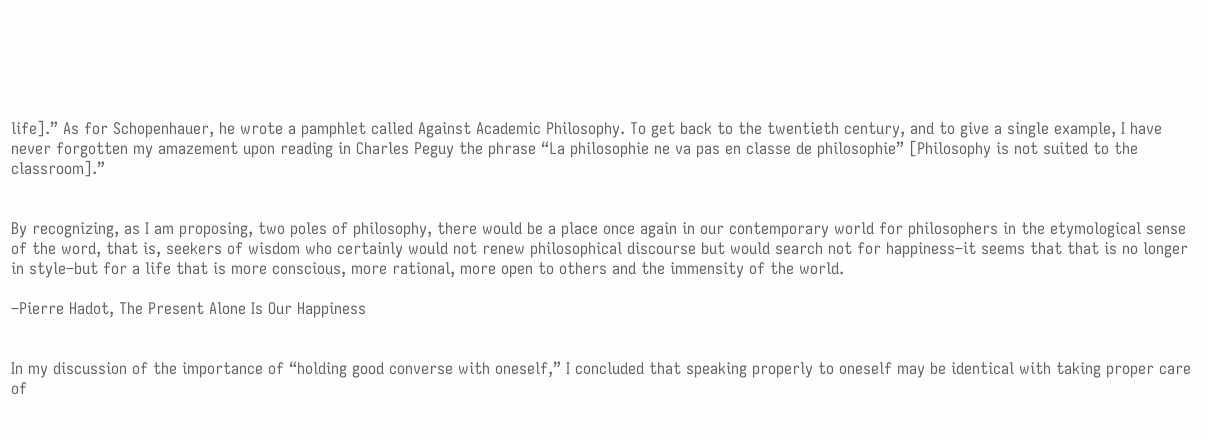life].” As for Schopenhauer, he wrote a pamphlet called Against Academic Philosophy. To get back to the twentieth century, and to give a single example, I have never forgotten my amazement upon reading in Charles Peguy the phrase “La philosophie ne va pas en classe de philosophie” [Philosophy is not suited to the classroom].”


By recognizing, as I am proposing, two poles of philosophy, there would be a place once again in our contemporary world for philosophers in the etymological sense of the word, that is, seekers of wisdom who certainly would not renew philosophical discourse but would search not for happiness–it seems that that is no longer in style–but for a life that is more conscious, more rational, more open to others and the immensity of the world.

–Pierre Hadot, The Present Alone Is Our Happiness


In my discussion of the importance of “holding good converse with oneself,” I concluded that speaking properly to oneself may be identical with taking proper care of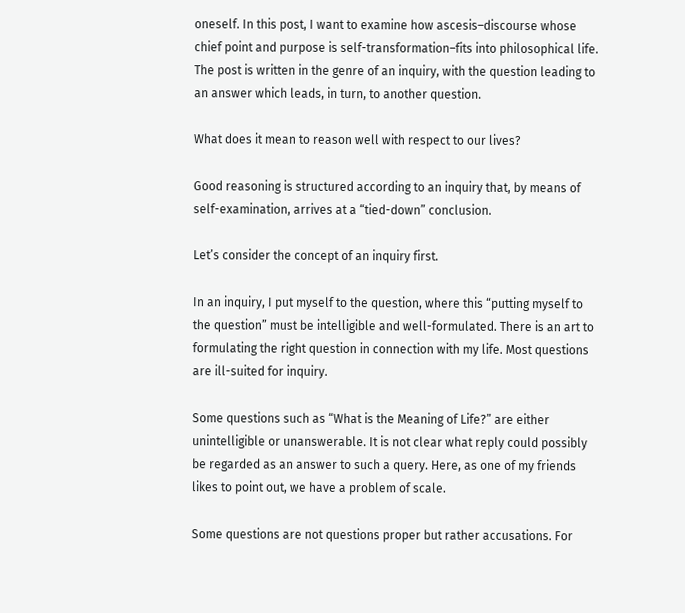oneself. In this post, I want to examine how ascesis–discourse whose chief point and purpose is self-transformation–fits into philosophical life. The post is written in the genre of an inquiry, with the question leading to an answer which leads, in turn, to another question.

What does it mean to reason well with respect to our lives?

Good reasoning is structured according to an inquiry that, by means of self-examination, arrives at a “tied-down” conclusion.

Let’s consider the concept of an inquiry first.

In an inquiry, I put myself to the question, where this “putting myself to the question” must be intelligible and well-formulated. There is an art to formulating the right question in connection with my life. Most questions are ill-suited for inquiry.

Some questions such as “What is the Meaning of Life?” are either unintelligible or unanswerable. It is not clear what reply could possibly be regarded as an answer to such a query. Here, as one of my friends likes to point out, we have a problem of scale.

Some questions are not questions proper but rather accusations. For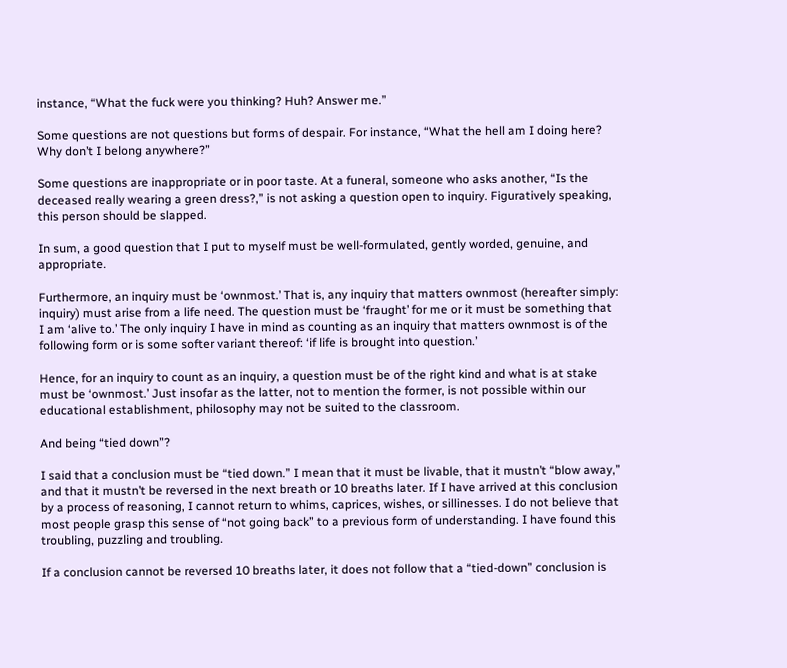instance, “What the fuck were you thinking? Huh? Answer me.”

Some questions are not questions but forms of despair. For instance, “What the hell am I doing here? Why don’t I belong anywhere?”

Some questions are inappropriate or in poor taste. At a funeral, someone who asks another, “Is the deceased really wearing a green dress?,” is not asking a question open to inquiry. Figuratively speaking, this person should be slapped.

In sum, a good question that I put to myself must be well-formulated, gently worded, genuine, and appropriate.

Furthermore, an inquiry must be ‘ownmost.’ That is, any inquiry that matters ownmost (hereafter simply: inquiry) must arise from a life need. The question must be ‘fraught’ for me or it must be something that I am ‘alive to.’ The only inquiry I have in mind as counting as an inquiry that matters ownmost is of the following form or is some softer variant thereof: ‘if life is brought into question.’

Hence, for an inquiry to count as an inquiry, a question must be of the right kind and what is at stake must be ‘ownmost.’ Just insofar as the latter, not to mention the former, is not possible within our educational establishment, philosophy may not be suited to the classroom.

And being “tied down”?

I said that a conclusion must be “tied down.” I mean that it must be livable, that it mustn’t “blow away,” and that it mustn’t be reversed in the next breath or 10 breaths later. If I have arrived at this conclusion by a process of reasoning, I cannot return to whims, caprices, wishes, or sillinesses. I do not believe that most people grasp this sense of “not going back” to a previous form of understanding. I have found this troubling, puzzling and troubling.

If a conclusion cannot be reversed 10 breaths later, it does not follow that a “tied-down” conclusion is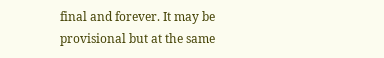final and forever. It may be provisional but at the same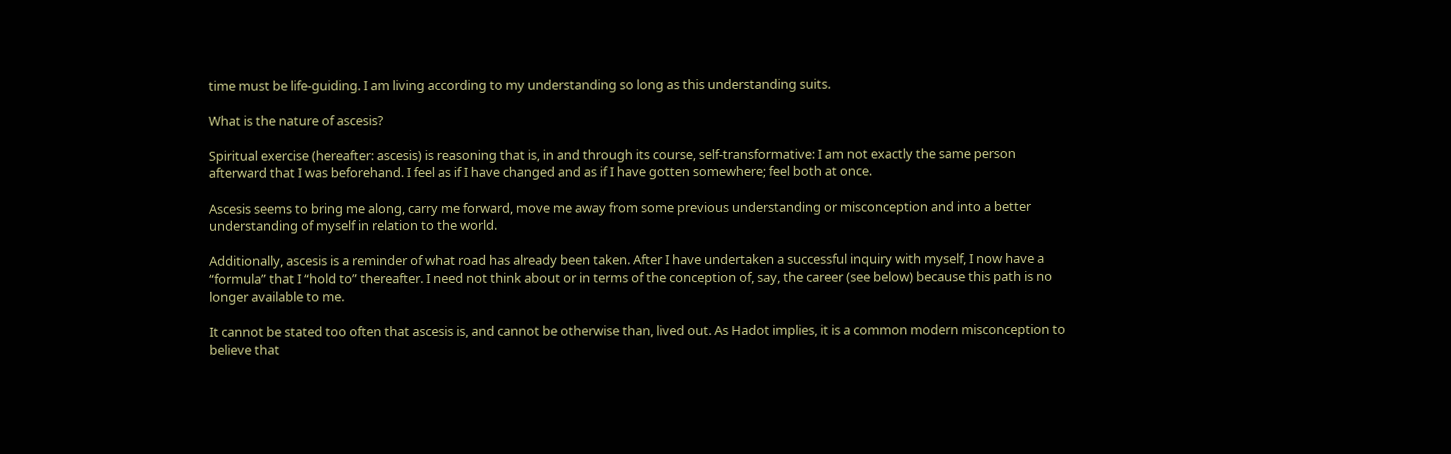time must be life-guiding. I am living according to my understanding so long as this understanding suits.

What is the nature of ascesis?

Spiritual exercise (hereafter: ascesis) is reasoning that is, in and through its course, self-transformative: I am not exactly the same person afterward that I was beforehand. I feel as if I have changed and as if I have gotten somewhere; feel both at once.

Ascesis seems to bring me along, carry me forward, move me away from some previous understanding or misconception and into a better understanding of myself in relation to the world.

Additionally, ascesis is a reminder of what road has already been taken. After I have undertaken a successful inquiry with myself, I now have a “formula” that I “hold to” thereafter. I need not think about or in terms of the conception of, say, the career (see below) because this path is no longer available to me.

It cannot be stated too often that ascesis is, and cannot be otherwise than, lived out. As Hadot implies, it is a common modern misconception to believe that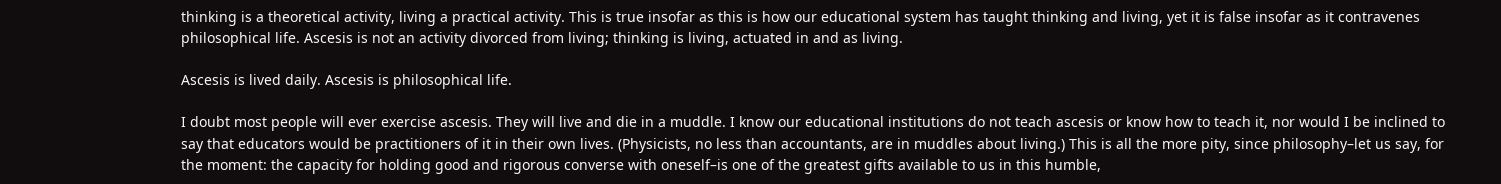thinking is a theoretical activity, living a practical activity. This is true insofar as this is how our educational system has taught thinking and living, yet it is false insofar as it contravenes philosophical life. Ascesis is not an activity divorced from living; thinking is living, actuated in and as living.

Ascesis is lived daily. Ascesis is philosophical life.

I doubt most people will ever exercise ascesis. They will live and die in a muddle. I know our educational institutions do not teach ascesis or know how to teach it, nor would I be inclined to say that educators would be practitioners of it in their own lives. (Physicists, no less than accountants, are in muddles about living.) This is all the more pity, since philosophy–let us say, for the moment: the capacity for holding good and rigorous converse with oneself–is one of the greatest gifts available to us in this humble,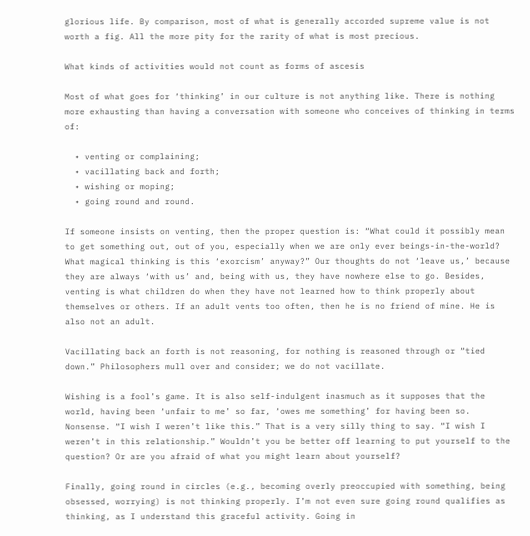glorious life. By comparison, most of what is generally accorded supreme value is not worth a fig. All the more pity for the rarity of what is most precious.

What kinds of activities would not count as forms of ascesis

Most of what goes for ‘thinking’ in our culture is not anything like. There is nothing more exhausting than having a conversation with someone who conceives of thinking in terms of:

  • venting or complaining;
  • vacillating back and forth;
  • wishing or moping;
  • going round and round.

If someone insists on venting, then the proper question is: “What could it possibly mean to get something out, out of you, especially when we are only ever beings-in-the-world? What magical thinking is this ‘exorcism’ anyway?” Our thoughts do not ‘leave us,’ because they are always ‘with us’ and, being with us, they have nowhere else to go. Besides, venting is what children do when they have not learned how to think properly about themselves or others. If an adult vents too often, then he is no friend of mine. He is also not an adult.

Vacillating back an forth is not reasoning, for nothing is reasoned through or “tied down.” Philosophers mull over and consider; we do not vacillate.

Wishing is a fool’s game. It is also self-indulgent inasmuch as it supposes that the world, having been ‘unfair to me’ so far, ‘owes me something’ for having been so. Nonsense. “I wish I weren’t like this.” That is a very silly thing to say. “I wish I weren’t in this relationship.” Wouldn’t you be better off learning to put yourself to the question? Or are you afraid of what you might learn about yourself?

Finally, going round in circles (e.g., becoming overly preoccupied with something, being obsessed, worrying) is not thinking properly. I’m not even sure going round qualifies as thinking, as I understand this graceful activity. Going in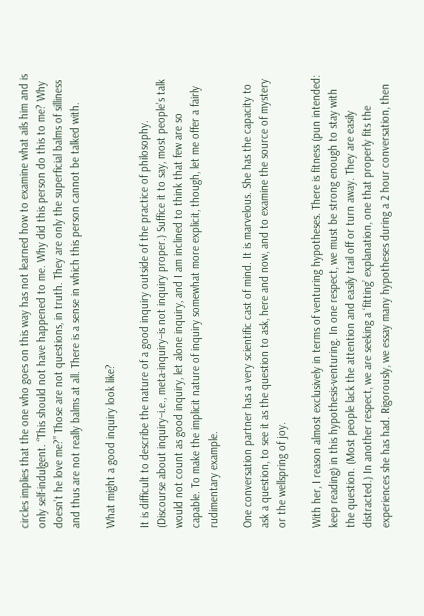circles implies that the one who goes on this way has not learned how to examine what ails him and is only self-indulgent. “This should not have happened to me. Why did this person do this to me? Why doesn’t he love me?” Those are not questions, in truth. They are only the superficial balms of silliness and thus are not really balms at all. There is a sense in which this person cannot be talked with.

What might a good inquiry look like?

It is difficult to describe the nature of a good inquiry outside of the practice of philosophy. (Discourse about inquiry–i.e., meta-inquiry–is not inquiry proper.) Suffice it to say, most people’s talk would not count as good inquiry, let alone inquiry, and I am inclined to think that few are so capable. To make the implicit nature of inquiry somewhat more explicit, though, let me offer a fairly rudimentary example.

One conversation partner has a very scientific cast of mind. It is marvelous. She has the capacity to ask a question, to see it as the question to ask, here and now, and to examine the source of mystery or the wellspring of joy.

With her, I reason almost exclusively in terms of venturing hypotheses. There is fitness (pun intended: keep reading) in this hypothesis-venturing. In one respect, we must be strong enough to stay with the question. (Most people lack the attention and easily trail off or turn away. They are easily distracted.) In another respect, we are seeking a ‘fitting’ explanation, one that properly fits the experiences she has had. Rigorously, we essay many hypotheses during a 2 hour conversation, then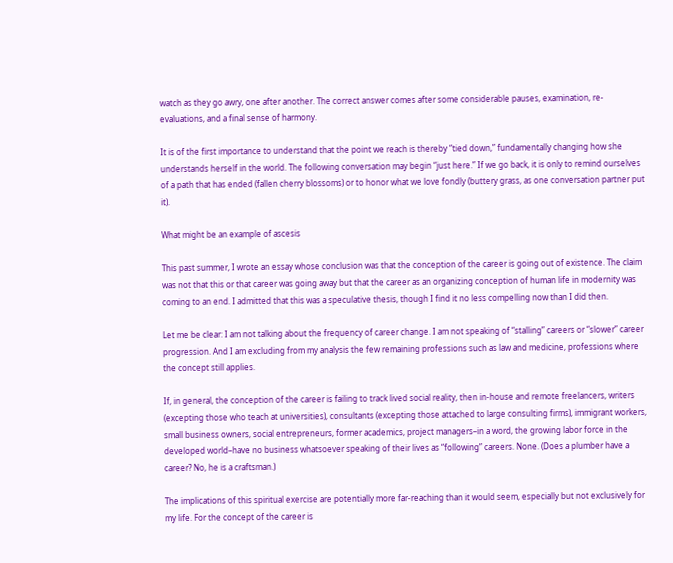watch as they go awry, one after another. The correct answer comes after some considerable pauses, examination, re-evaluations, and a final sense of harmony.

It is of the first importance to understand that the point we reach is thereby “tied down,” fundamentally changing how she understands herself in the world. The following conversation may begin “just here.” If we go back, it is only to remind ourselves of a path that has ended (fallen cherry blossoms) or to honor what we love fondly (buttery grass, as one conversation partner put it).

What might be an example of ascesis

This past summer, I wrote an essay whose conclusion was that the conception of the career is going out of existence. The claim was not that this or that career was going away but that the career as an organizing conception of human life in modernity was coming to an end. I admitted that this was a speculative thesis, though I find it no less compelling now than I did then.

Let me be clear: I am not talking about the frequency of career change. I am not speaking of “stalling” careers or “slower” career progression. And I am excluding from my analysis the few remaining professions such as law and medicine, professions where the concept still applies.

If, in general, the conception of the career is failing to track lived social reality, then in-house and remote freelancers, writers (excepting those who teach at universities), consultants (excepting those attached to large consulting firms), immigrant workers, small business owners, social entrepreneurs, former academics, project managers–in a word, the growing labor force in the developed world–have no business whatsoever speaking of their lives as “following” careers. None. (Does a plumber have a career? No, he is a craftsman.)

The implications of this spiritual exercise are potentially more far-reaching than it would seem, especially but not exclusively for my life. For the concept of the career is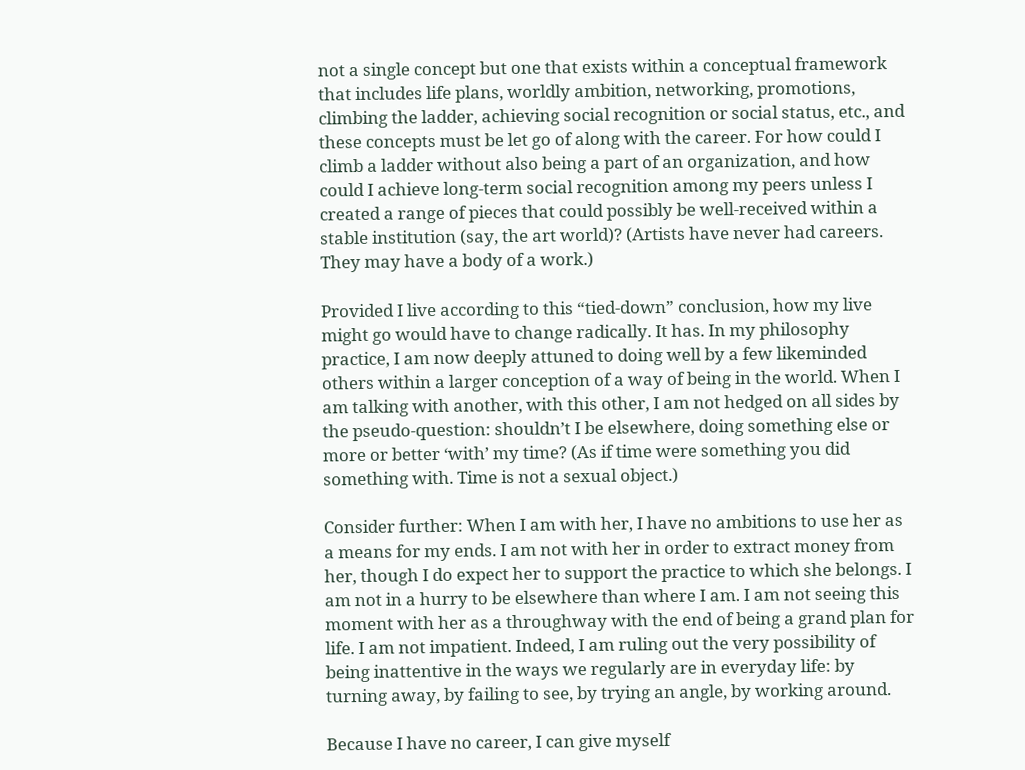not a single concept but one that exists within a conceptual framework that includes life plans, worldly ambition, networking, promotions, climbing the ladder, achieving social recognition or social status, etc., and these concepts must be let go of along with the career. For how could I climb a ladder without also being a part of an organization, and how could I achieve long-term social recognition among my peers unless I created a range of pieces that could possibly be well-received within a stable institution (say, the art world)? (Artists have never had careers. They may have a body of a work.)

Provided I live according to this “tied-down” conclusion, how my live might go would have to change radically. It has. In my philosophy practice, I am now deeply attuned to doing well by a few likeminded others within a larger conception of a way of being in the world. When I am talking with another, with this other, I am not hedged on all sides by the pseudo-question: shouldn’t I be elsewhere, doing something else or more or better ‘with’ my time? (As if time were something you did something with. Time is not a sexual object.)

Consider further: When I am with her, I have no ambitions to use her as a means for my ends. I am not with her in order to extract money from her, though I do expect her to support the practice to which she belongs. I am not in a hurry to be elsewhere than where I am. I am not seeing this moment with her as a throughway with the end of being a grand plan for life. I am not impatient. Indeed, I am ruling out the very possibility of being inattentive in the ways we regularly are in everyday life: by turning away, by failing to see, by trying an angle, by working around.

Because I have no career, I can give myself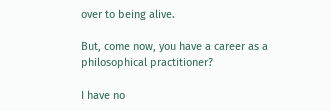over to being alive.

But, come now, you have a career as a philosophical practitioner?

I have no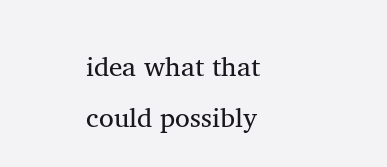idea what that could possibly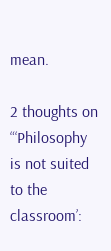mean.

2 thoughts on “‘Philosophy is not suited to the classroom’: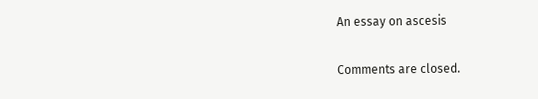An essay on ascesis

Comments are closed.